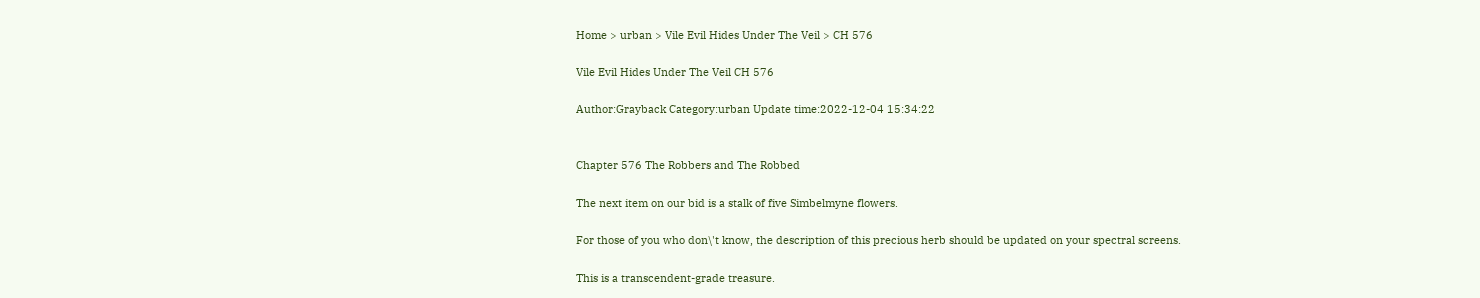Home > urban > Vile Evil Hides Under The Veil > CH 576

Vile Evil Hides Under The Veil CH 576

Author:Grayback Category:urban Update time:2022-12-04 15:34:22


Chapter 576 The Robbers and The Robbed

The next item on our bid is a stalk of five Simbelmyne flowers.

For those of you who don\'t know, the description of this precious herb should be updated on your spectral screens.

This is a transcendent-grade treasure.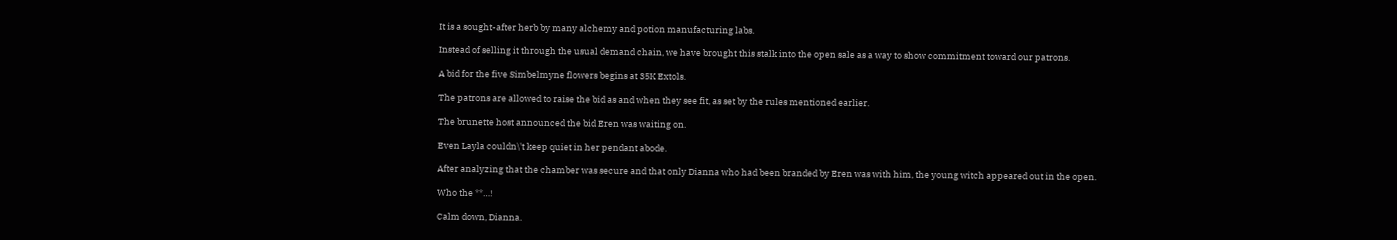It is a sought-after herb by many alchemy and potion manufacturing labs.

Instead of selling it through the usual demand chain, we have brought this stalk into the open sale as a way to show commitment toward our patrons.

A bid for the five Simbelmyne flowers begins at 35K Extols.

The patrons are allowed to raise the bid as and when they see fit, as set by the rules mentioned earlier.

The brunette host announced the bid Eren was waiting on.

Even Layla couldn\'t keep quiet in her pendant abode.

After analyzing that the chamber was secure and that only Dianna who had been branded by Eren was with him, the young witch appeared out in the open.

Who the **…!

Calm down, Dianna.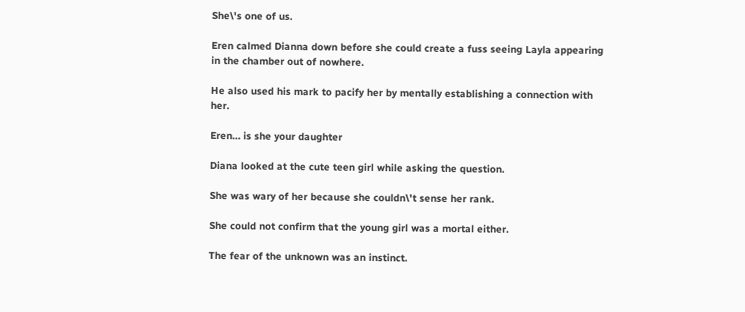She\'s one of us.

Eren calmed Dianna down before she could create a fuss seeing Layla appearing in the chamber out of nowhere.

He also used his mark to pacify her by mentally establishing a connection with her.

Eren… is she your daughter

Diana looked at the cute teen girl while asking the question.

She was wary of her because she couldn\'t sense her rank.

She could not confirm that the young girl was a mortal either.

The fear of the unknown was an instinct.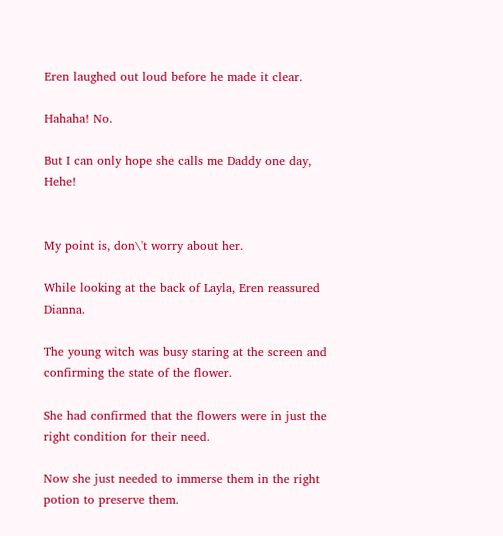Eren laughed out loud before he made it clear.

Hahaha! No.

But I can only hope she calls me Daddy one day, Hehe!


My point is, don\'t worry about her.

While looking at the back of Layla, Eren reassured Dianna.

The young witch was busy staring at the screen and confirming the state of the flower.

She had confirmed that the flowers were in just the right condition for their need.

Now she just needed to immerse them in the right potion to preserve them.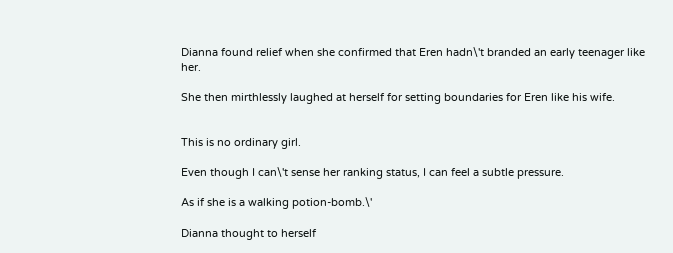Dianna found relief when she confirmed that Eren hadn\'t branded an early teenager like her.

She then mirthlessly laughed at herself for setting boundaries for Eren like his wife.


This is no ordinary girl.

Even though I can\'t sense her ranking status, I can feel a subtle pressure.

As if she is a walking potion-bomb.\'

Dianna thought to herself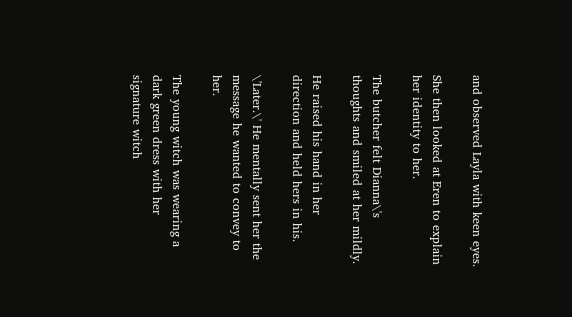and observed Layla with keen eyes.

She then looked at Eren to explain her identity to her.

The butcher felt Dianna\'s thoughts and smiled at her mildly.

He raised his hand in her direction and held hers in his.

\'Later.\' He mentally sent her the message he wanted to convey to her.

The young witch was wearing a dark green dress with her signature witch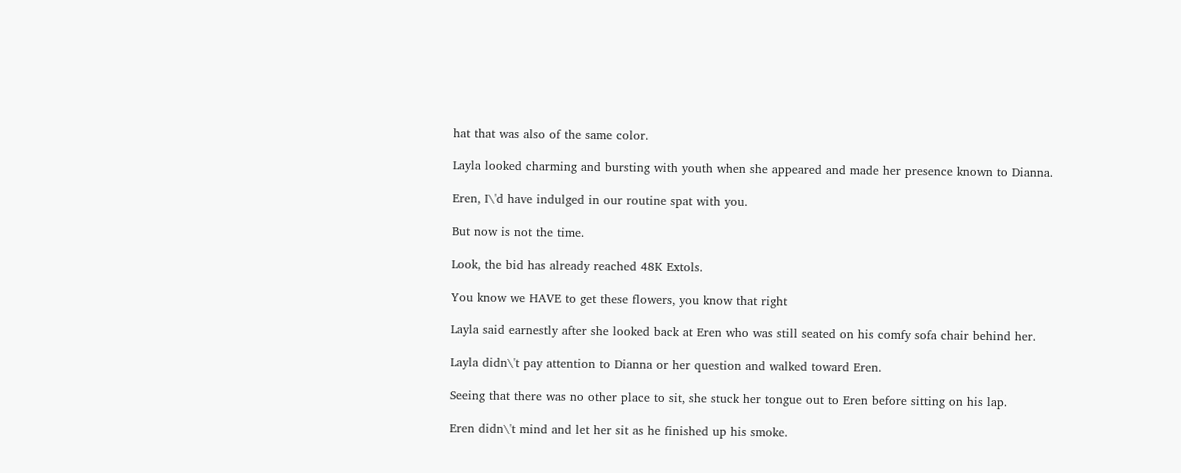hat that was also of the same color.

Layla looked charming and bursting with youth when she appeared and made her presence known to Dianna.

Eren, I\'d have indulged in our routine spat with you.

But now is not the time.

Look, the bid has already reached 48K Extols.

You know we HAVE to get these flowers, you know that right

Layla said earnestly after she looked back at Eren who was still seated on his comfy sofa chair behind her.

Layla didn\'t pay attention to Dianna or her question and walked toward Eren.

Seeing that there was no other place to sit, she stuck her tongue out to Eren before sitting on his lap.

Eren didn\'t mind and let her sit as he finished up his smoke.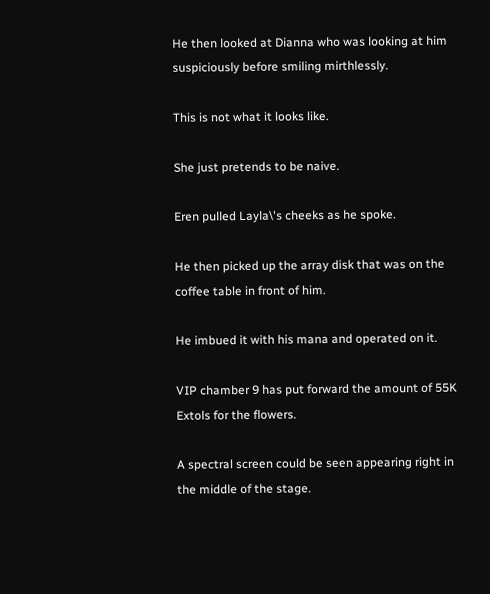He then looked at Dianna who was looking at him suspiciously before smiling mirthlessly.

This is not what it looks like.

She just pretends to be naive.

Eren pulled Layla\'s cheeks as he spoke.

He then picked up the array disk that was on the coffee table in front of him.

He imbued it with his mana and operated on it.

VIP chamber 9 has put forward the amount of 55K Extols for the flowers.

A spectral screen could be seen appearing right in the middle of the stage.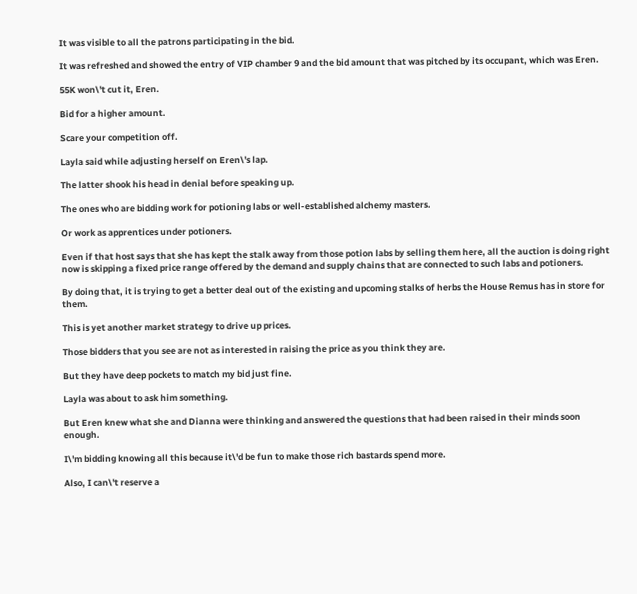It was visible to all the patrons participating in the bid.

It was refreshed and showed the entry of VIP chamber 9 and the bid amount that was pitched by its occupant, which was Eren.

55K won\'t cut it, Eren.

Bid for a higher amount.

Scare your competition off.

Layla said while adjusting herself on Eren\'s lap.

The latter shook his head in denial before speaking up.

The ones who are bidding work for potioning labs or well-established alchemy masters.

Or work as apprentices under potioners.

Even if that host says that she has kept the stalk away from those potion labs by selling them here, all the auction is doing right now is skipping a fixed price range offered by the demand and supply chains that are connected to such labs and potioners.

By doing that, it is trying to get a better deal out of the existing and upcoming stalks of herbs the House Remus has in store for them.

This is yet another market strategy to drive up prices.

Those bidders that you see are not as interested in raising the price as you think they are.

But they have deep pockets to match my bid just fine.

Layla was about to ask him something.

But Eren knew what she and Dianna were thinking and answered the questions that had been raised in their minds soon enough.

I\'m bidding knowing all this because it\'d be fun to make those rich bastards spend more.

Also, I can\'t reserve a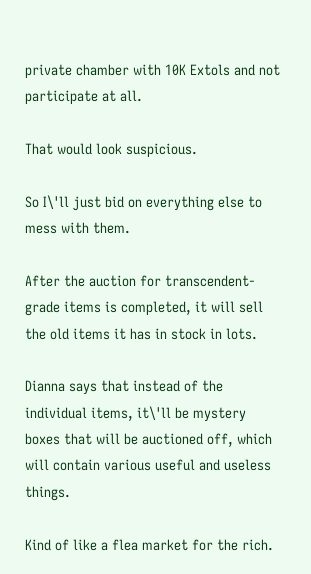private chamber with 10K Extols and not participate at all.

That would look suspicious.

So I\'ll just bid on everything else to mess with them.

After the auction for transcendent-grade items is completed, it will sell the old items it has in stock in lots.

Dianna says that instead of the individual items, it\'ll be mystery boxes that will be auctioned off, which will contain various useful and useless things.

Kind of like a flea market for the rich.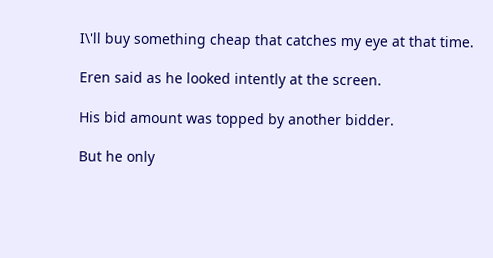I\'ll buy something cheap that catches my eye at that time.

Eren said as he looked intently at the screen.

His bid amount was topped by another bidder.

But he only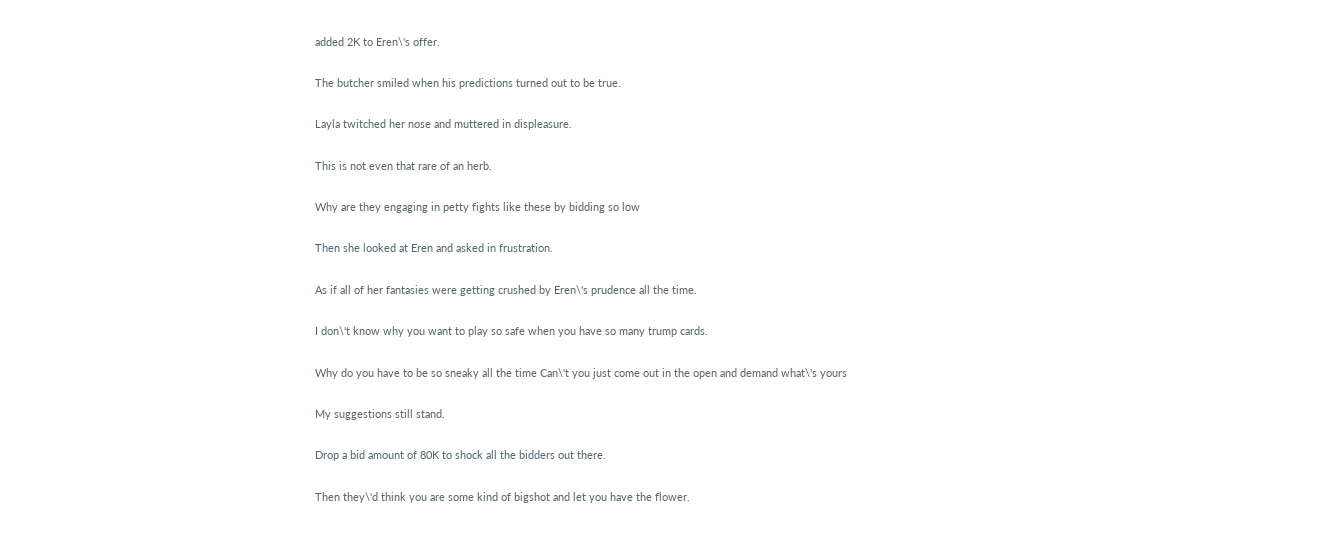added 2K to Eren\'s offer.

The butcher smiled when his predictions turned out to be true.

Layla twitched her nose and muttered in displeasure.

This is not even that rare of an herb.

Why are they engaging in petty fights like these by bidding so low

Then she looked at Eren and asked in frustration.

As if all of her fantasies were getting crushed by Eren\'s prudence all the time.

I don\'t know why you want to play so safe when you have so many trump cards.

Why do you have to be so sneaky all the time Can\'t you just come out in the open and demand what\'s yours

My suggestions still stand.

Drop a bid amount of 80K to shock all the bidders out there.

Then they\'d think you are some kind of bigshot and let you have the flower.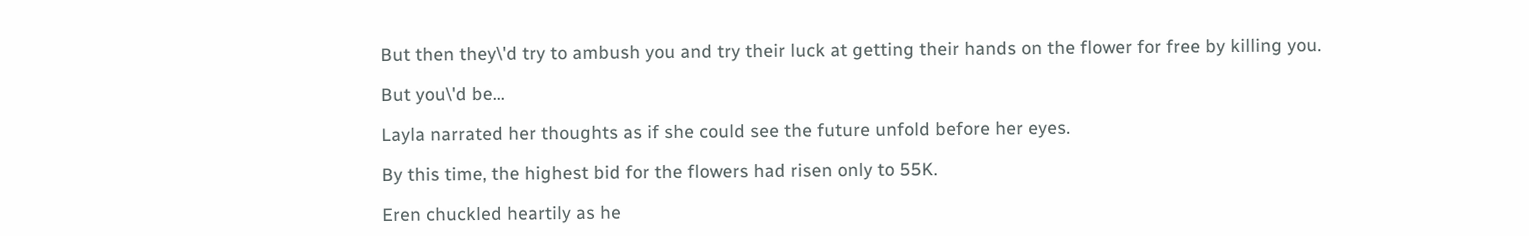But then they\'d try to ambush you and try their luck at getting their hands on the flower for free by killing you.

But you\'d be…

Layla narrated her thoughts as if she could see the future unfold before her eyes.

By this time, the highest bid for the flowers had risen only to 55K.

Eren chuckled heartily as he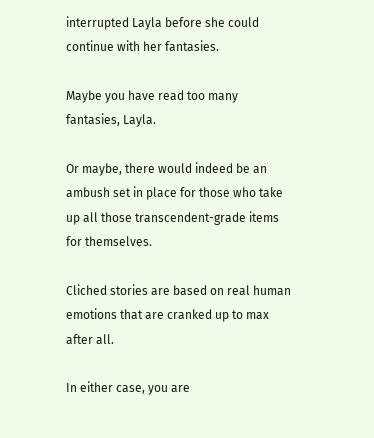interrupted Layla before she could continue with her fantasies.

Maybe you have read too many fantasies, Layla.

Or maybe, there would indeed be an ambush set in place for those who take up all those transcendent-grade items for themselves.

Cliched stories are based on real human emotions that are cranked up to max after all.

In either case, you are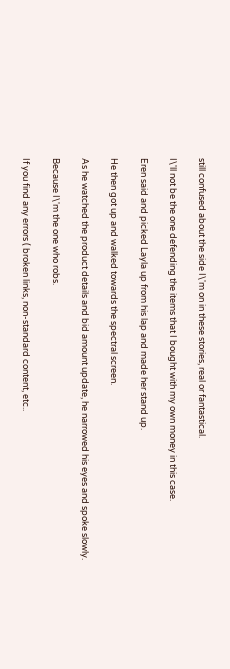still confused about the side I\'m on in these stories, real or fantastical.

I\'ll not be the one defending the items that I bought with my own money in this case.

Eren said and picked Layla up from his lap and made her stand up.

He then got up and walked towards the spectral screen.

As he watched the product details and bid amount update, he narrowed his eyes and spoke slowly.

Because I\'m the one who robs.

If you find any errors ( broken links, non-standard content, etc..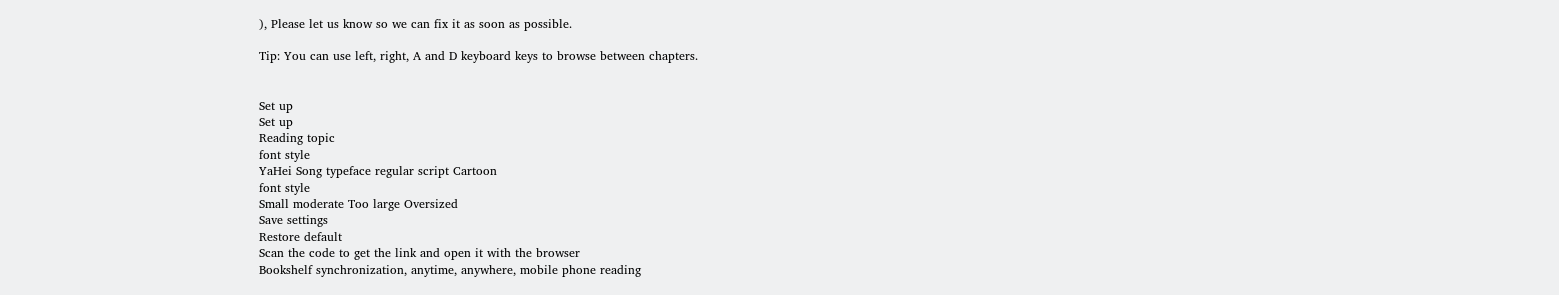), Please let us know so we can fix it as soon as possible.

Tip: You can use left, right, A and D keyboard keys to browse between chapters.


Set up
Set up
Reading topic
font style
YaHei Song typeface regular script Cartoon
font style
Small moderate Too large Oversized
Save settings
Restore default
Scan the code to get the link and open it with the browser
Bookshelf synchronization, anytime, anywhere, mobile phone reading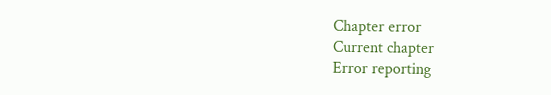Chapter error
Current chapter
Error reporting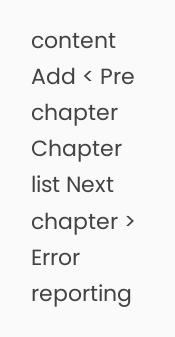content
Add < Pre chapter Chapter list Next chapter > Error reporting